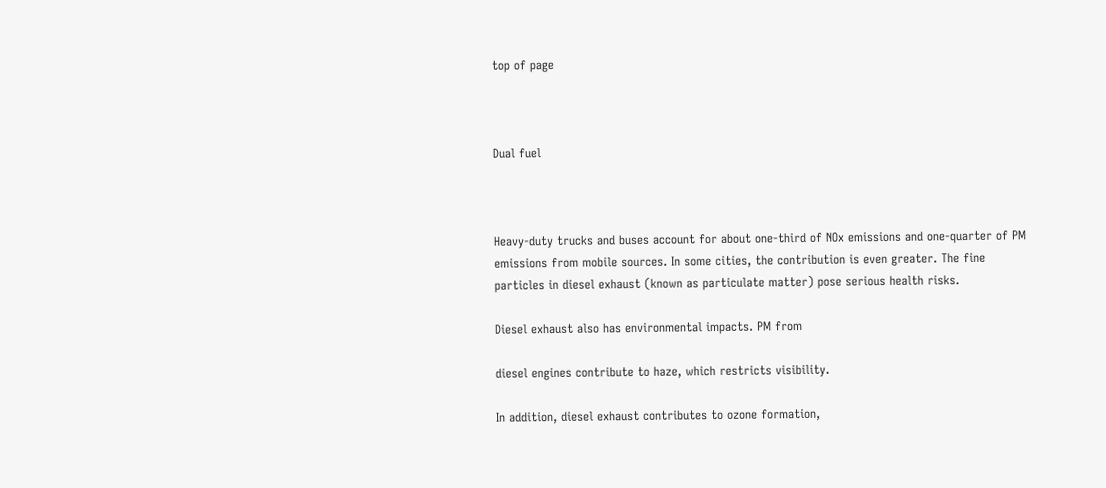top of page



Dual fuel



Heavy-duty trucks and buses account for about one-third of NOx emissions and one-quarter of PM emissions from mobile sources. In some cities, the contribution is even greater. The fine particles in diesel exhaust (known as particulate matter) pose serious health risks.

Diesel exhaust also has environmental impacts. PM from

diesel engines contribute to haze, which restricts visibility.

In addition, diesel exhaust contributes to ozone formation,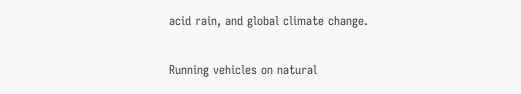acid rain, and global climate change.

Running vehicles on natural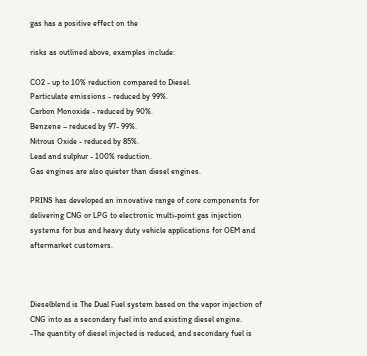gas has a positive effect on the

risks as outlined above, examples include:

CO2 - up to 10% reduction compared to Diesel.
Particulate emissions - reduced by 99%.
Carbon Monoxide - reduced by 90%.
Benzene – reduced by 97- 99%.
Nitrous Oxide - reduced by 85%.
Lead and sulphur - 100% reduction.
Gas engines are also quieter than diesel engines.

PRINS has developed an innovative range of core components for delivering CNG or LPG to electronic multi-point gas injection systems for bus and heavy duty vehicle applications for OEM and aftermarket customers.



Dieselblend is The Dual Fuel system based on the vapor injection of CNG into as a secondary fuel into and existing diesel engine.
-The quantity of diesel injected is reduced, and secondary fuel is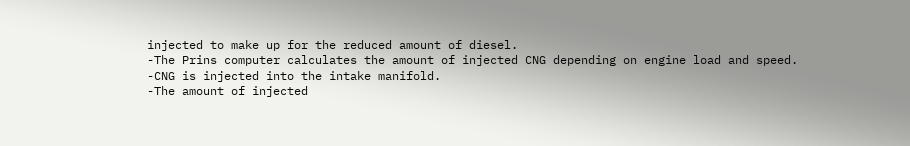injected to make up for the reduced amount of diesel.
-The Prins computer calculates the amount of injected CNG depending on engine load and speed.
-CNG is injected into the intake manifold.
-The amount of injected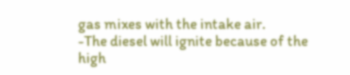gas mixes with the intake air.
-The diesel will ignite because of the high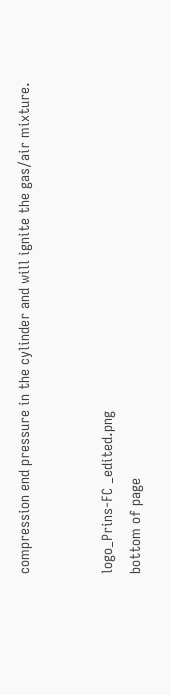compression end pressure in the cylinder and will ignite the gas/air mixture.


logo_Prins-FC _edited.png
bottom of page